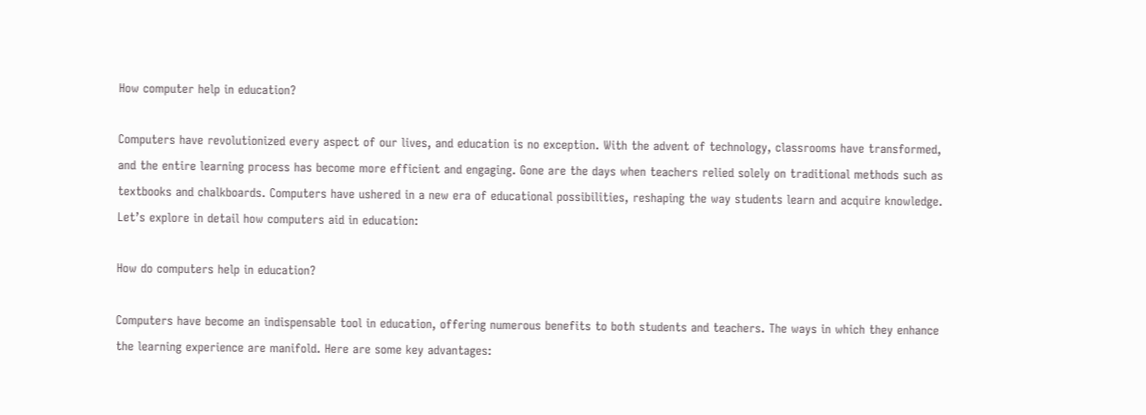How computer help in education?

Computers have revolutionized every aspect of our lives, and education is no exception. With the advent of technology, classrooms have transformed, and the entire learning process has become more efficient and engaging. Gone are the days when teachers relied solely on traditional methods such as textbooks and chalkboards. Computers have ushered in a new era of educational possibilities, reshaping the way students learn and acquire knowledge. Let’s explore in detail how computers aid in education:

How do computers help in education?

Computers have become an indispensable tool in education, offering numerous benefits to both students and teachers. The ways in which they enhance the learning experience are manifold. Here are some key advantages: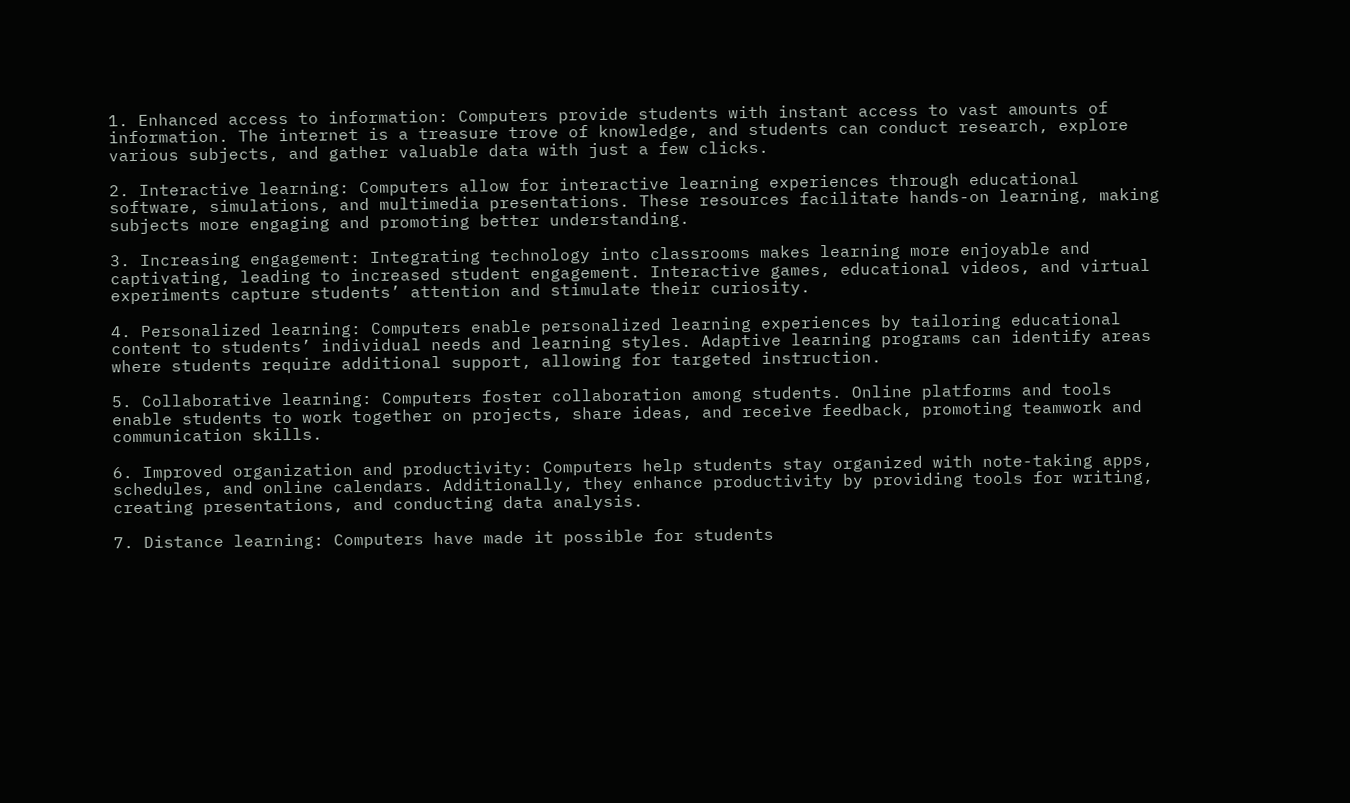1. Enhanced access to information: Computers provide students with instant access to vast amounts of information. The internet is a treasure trove of knowledge, and students can conduct research, explore various subjects, and gather valuable data with just a few clicks.

2. Interactive learning: Computers allow for interactive learning experiences through educational software, simulations, and multimedia presentations. These resources facilitate hands-on learning, making subjects more engaging and promoting better understanding.

3. Increasing engagement: Integrating technology into classrooms makes learning more enjoyable and captivating, leading to increased student engagement. Interactive games, educational videos, and virtual experiments capture students’ attention and stimulate their curiosity.

4. Personalized learning: Computers enable personalized learning experiences by tailoring educational content to students’ individual needs and learning styles. Adaptive learning programs can identify areas where students require additional support, allowing for targeted instruction.

5. Collaborative learning: Computers foster collaboration among students. Online platforms and tools enable students to work together on projects, share ideas, and receive feedback, promoting teamwork and communication skills.

6. Improved organization and productivity: Computers help students stay organized with note-taking apps, schedules, and online calendars. Additionally, they enhance productivity by providing tools for writing, creating presentations, and conducting data analysis.

7. Distance learning: Computers have made it possible for students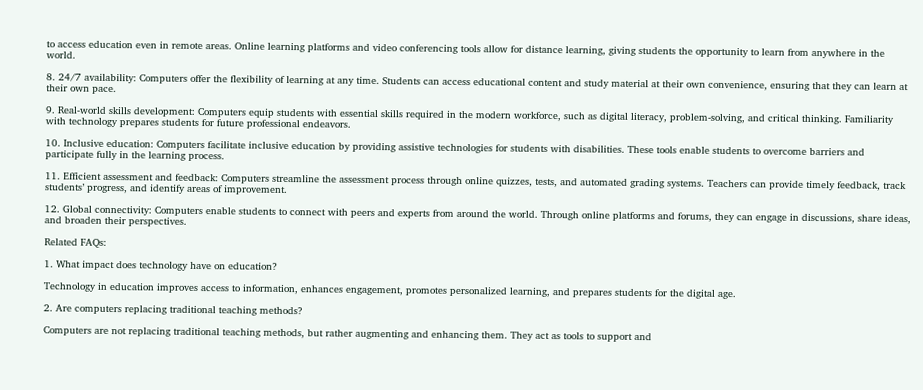to access education even in remote areas. Online learning platforms and video conferencing tools allow for distance learning, giving students the opportunity to learn from anywhere in the world.

8. 24/7 availability: Computers offer the flexibility of learning at any time. Students can access educational content and study material at their own convenience, ensuring that they can learn at their own pace.

9. Real-world skills development: Computers equip students with essential skills required in the modern workforce, such as digital literacy, problem-solving, and critical thinking. Familiarity with technology prepares students for future professional endeavors.

10. Inclusive education: Computers facilitate inclusive education by providing assistive technologies for students with disabilities. These tools enable students to overcome barriers and participate fully in the learning process.

11. Efficient assessment and feedback: Computers streamline the assessment process through online quizzes, tests, and automated grading systems. Teachers can provide timely feedback, track students’ progress, and identify areas of improvement.

12. Global connectivity: Computers enable students to connect with peers and experts from around the world. Through online platforms and forums, they can engage in discussions, share ideas, and broaden their perspectives.

Related FAQs:

1. What impact does technology have on education?

Technology in education improves access to information, enhances engagement, promotes personalized learning, and prepares students for the digital age.

2. Are computers replacing traditional teaching methods?

Computers are not replacing traditional teaching methods, but rather augmenting and enhancing them. They act as tools to support and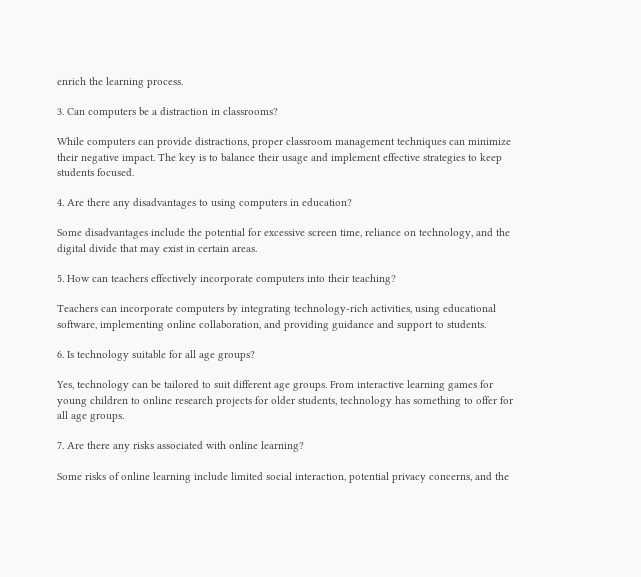enrich the learning process.

3. Can computers be a distraction in classrooms?

While computers can provide distractions, proper classroom management techniques can minimize their negative impact. The key is to balance their usage and implement effective strategies to keep students focused.

4. Are there any disadvantages to using computers in education?

Some disadvantages include the potential for excessive screen time, reliance on technology, and the digital divide that may exist in certain areas.

5. How can teachers effectively incorporate computers into their teaching?

Teachers can incorporate computers by integrating technology-rich activities, using educational software, implementing online collaboration, and providing guidance and support to students.

6. Is technology suitable for all age groups?

Yes, technology can be tailored to suit different age groups. From interactive learning games for young children to online research projects for older students, technology has something to offer for all age groups.

7. Are there any risks associated with online learning?

Some risks of online learning include limited social interaction, potential privacy concerns, and the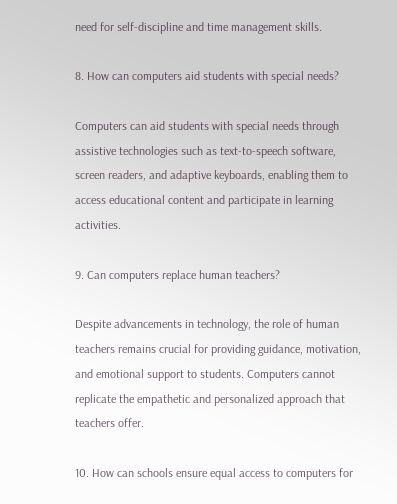need for self-discipline and time management skills.

8. How can computers aid students with special needs?

Computers can aid students with special needs through assistive technologies such as text-to-speech software, screen readers, and adaptive keyboards, enabling them to access educational content and participate in learning activities.

9. Can computers replace human teachers?

Despite advancements in technology, the role of human teachers remains crucial for providing guidance, motivation, and emotional support to students. Computers cannot replicate the empathetic and personalized approach that teachers offer.

10. How can schools ensure equal access to computers for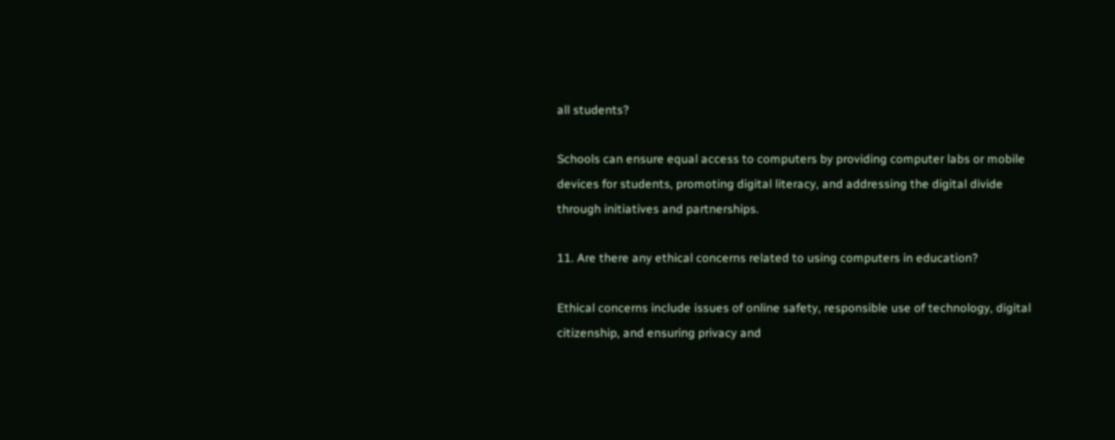all students?

Schools can ensure equal access to computers by providing computer labs or mobile devices for students, promoting digital literacy, and addressing the digital divide through initiatives and partnerships.

11. Are there any ethical concerns related to using computers in education?

Ethical concerns include issues of online safety, responsible use of technology, digital citizenship, and ensuring privacy and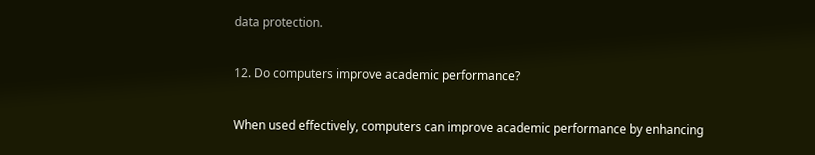data protection.

12. Do computers improve academic performance?

When used effectively, computers can improve academic performance by enhancing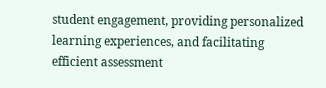student engagement, providing personalized learning experiences, and facilitating efficient assessment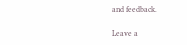and feedback.

Leave a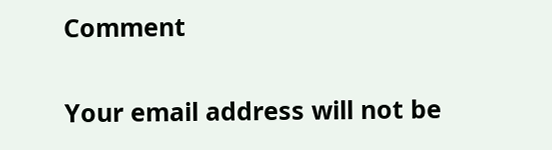Comment

Your email address will not be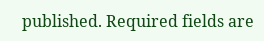published. Required fields are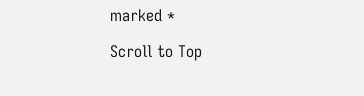marked *

Scroll to Top